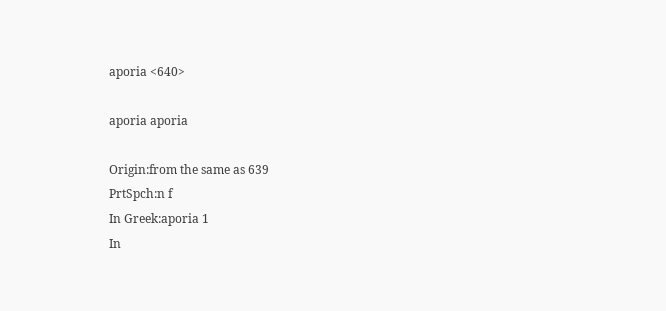aporia <640>

aporia aporia

Origin:from the same as 639
PrtSpch:n f
In Greek:aporia 1
In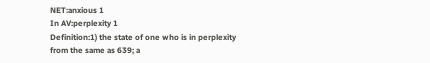NET:anxious 1
In AV:perplexity 1
Definition:1) the state of one who is in perplexity
from the same as 639; a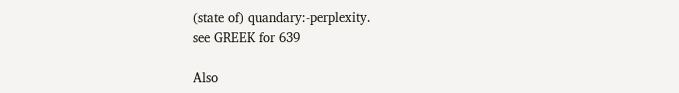(state of) quandary:-perplexity.
see GREEK for 639

Also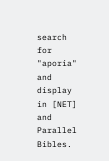search for "aporia" and display in [NET] and Parallel Bibles.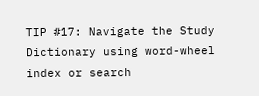TIP #17: Navigate the Study Dictionary using word-wheel index or search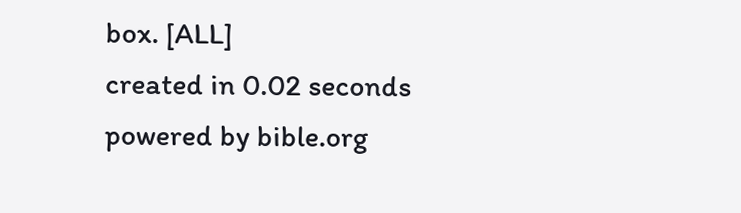box. [ALL]
created in 0.02 seconds
powered by bible.org